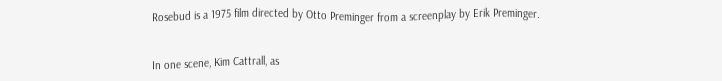Rosebud is a 1975 film directed by Otto Preminger from a screenplay by Erik Preminger.


In one scene, Kim Cattrall, as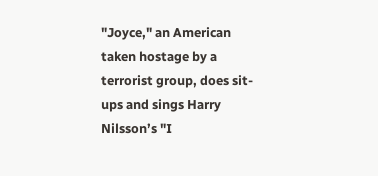"Joyce," an American taken hostage by a terrorist group, does sit-ups and sings Harry Nilsson’s "I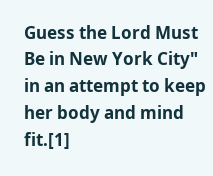Guess the Lord Must Be in New York City" in an attempt to keep her body and mind fit.[1]